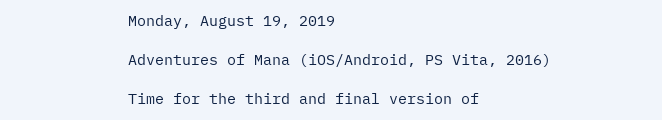Monday, August 19, 2019

Adventures of Mana (iOS/Android, PS Vita, 2016)

Time for the third and final version of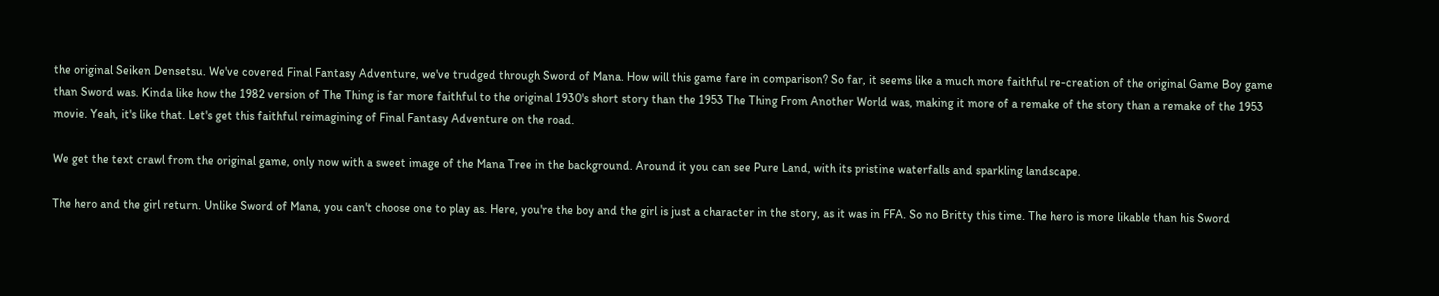the original Seiken Densetsu. We've covered Final Fantasy Adventure, we've trudged through Sword of Mana. How will this game fare in comparison? So far, it seems like a much more faithful re-creation of the original Game Boy game than Sword was. Kinda like how the 1982 version of The Thing is far more faithful to the original 1930's short story than the 1953 The Thing From Another World was, making it more of a remake of the story than a remake of the 1953 movie. Yeah, it's like that. Let's get this faithful reimagining of Final Fantasy Adventure on the road.

We get the text crawl from the original game, only now with a sweet image of the Mana Tree in the background. Around it you can see Pure Land, with its pristine waterfalls and sparkling landscape.

The hero and the girl return. Unlike Sword of Mana, you can't choose one to play as. Here, you're the boy and the girl is just a character in the story, as it was in FFA. So no Britty this time. The hero is more likable than his Sword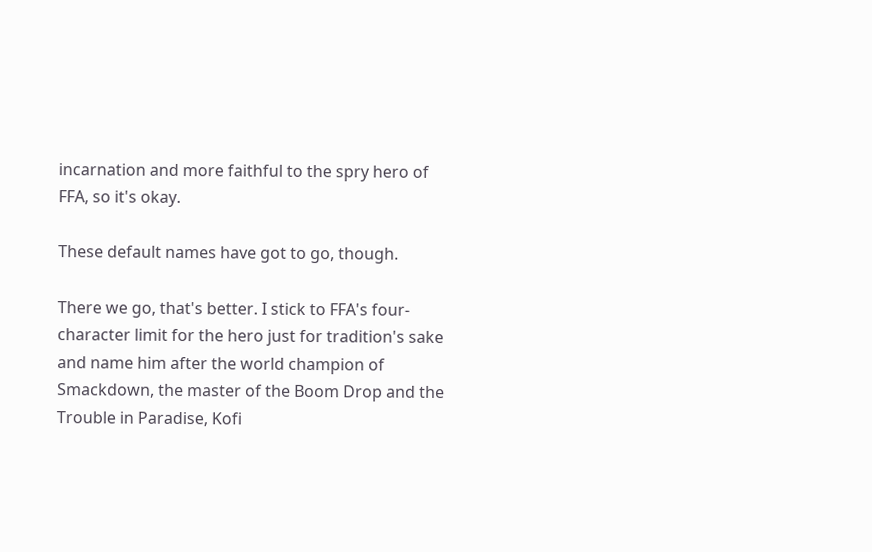incarnation and more faithful to the spry hero of FFA, so it's okay.

These default names have got to go, though.

There we go, that's better. I stick to FFA's four-character limit for the hero just for tradition's sake and name him after the world champion of Smackdown, the master of the Boom Drop and the Trouble in Paradise, Kofi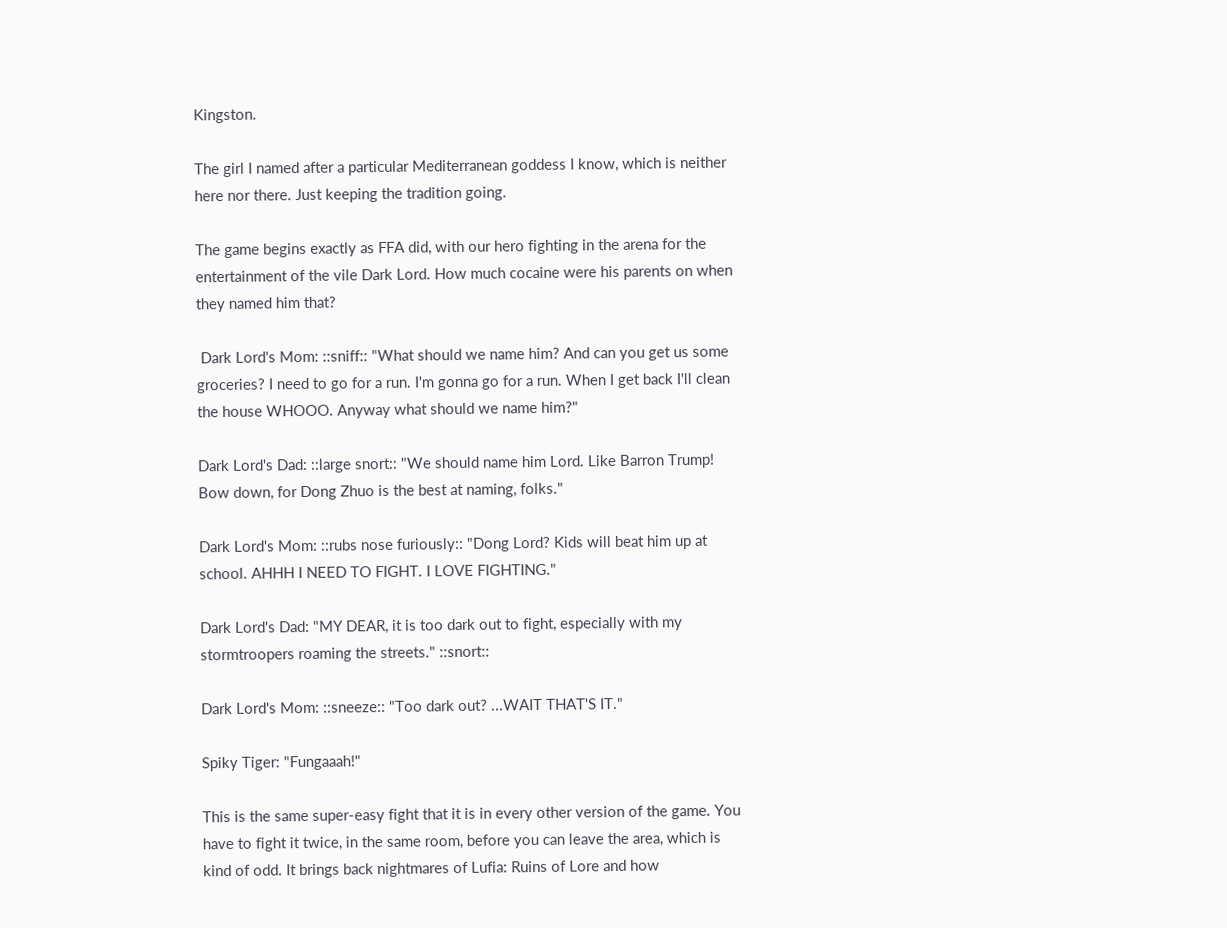Kingston.

The girl I named after a particular Mediterranean goddess I know, which is neither here nor there. Just keeping the tradition going.

The game begins exactly as FFA did, with our hero fighting in the arena for the entertainment of the vile Dark Lord. How much cocaine were his parents on when they named him that?

 Dark Lord's Mom: ::sniff:: "What should we name him? And can you get us some groceries? I need to go for a run. I'm gonna go for a run. When I get back I'll clean the house WHOOO. Anyway what should we name him?"

Dark Lord's Dad: ::large snort:: "We should name him Lord. Like Barron Trump! Bow down, for Dong Zhuo is the best at naming, folks."

Dark Lord's Mom: ::rubs nose furiously:: "Dong Lord? Kids will beat him up at school. AHHH I NEED TO FIGHT. I LOVE FIGHTING."

Dark Lord's Dad: "MY DEAR, it is too dark out to fight, especially with my stormtroopers roaming the streets." ::snort::

Dark Lord's Mom: ::sneeze:: "Too dark out? ...WAIT THAT'S IT."

Spiky Tiger: "Fungaaah!"

This is the same super-easy fight that it is in every other version of the game. You have to fight it twice, in the same room, before you can leave the area, which is kind of odd. It brings back nightmares of Lufia: Ruins of Lore and how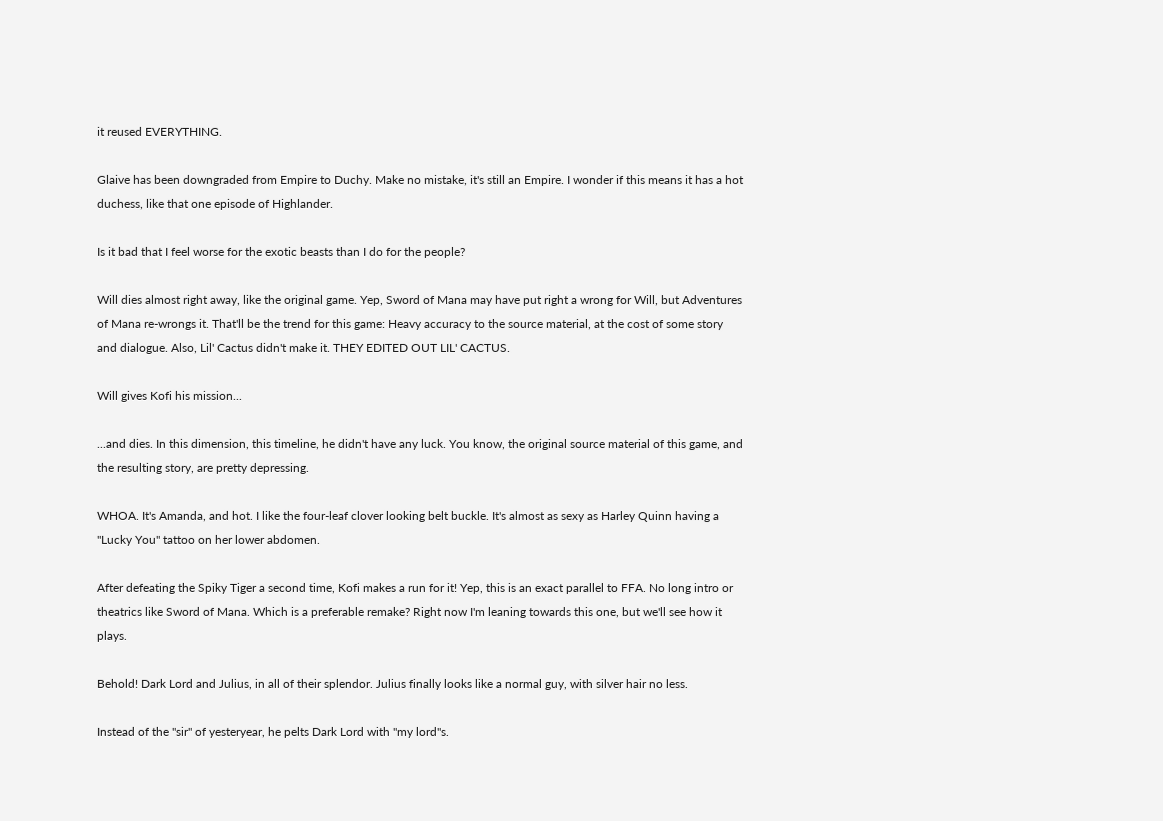it reused EVERYTHING.

Glaive has been downgraded from Empire to Duchy. Make no mistake, it's still an Empire. I wonder if this means it has a hot duchess, like that one episode of Highlander.

Is it bad that I feel worse for the exotic beasts than I do for the people?

Will dies almost right away, like the original game. Yep, Sword of Mana may have put right a wrong for Will, but Adventures of Mana re-wrongs it. That'll be the trend for this game: Heavy accuracy to the source material, at the cost of some story and dialogue. Also, Lil' Cactus didn't make it. THEY EDITED OUT LIL' CACTUS.

Will gives Kofi his mission...

...and dies. In this dimension, this timeline, he didn't have any luck. You know, the original source material of this game, and the resulting story, are pretty depressing.

WHOA. It's Amanda, and hot. I like the four-leaf clover looking belt buckle. It's almost as sexy as Harley Quinn having a "Lucky You" tattoo on her lower abdomen.

After defeating the Spiky Tiger a second time, Kofi makes a run for it! Yep, this is an exact parallel to FFA. No long intro or theatrics like Sword of Mana. Which is a preferable remake? Right now I'm leaning towards this one, but we'll see how it plays.

Behold! Dark Lord and Julius, in all of their splendor. Julius finally looks like a normal guy, with silver hair no less.

Instead of the "sir" of yesteryear, he pelts Dark Lord with "my lord"s.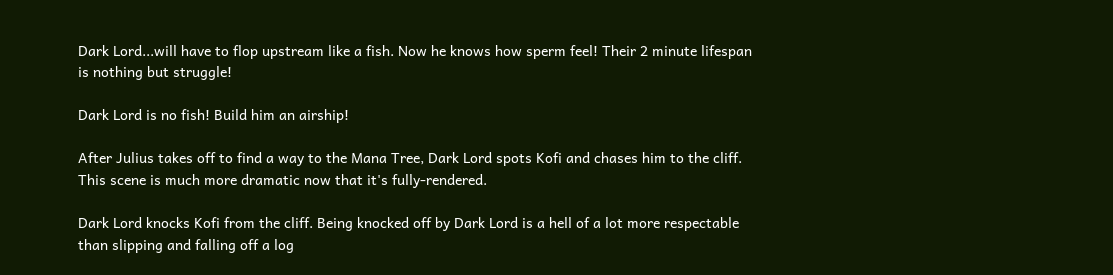Dark Lord...will have to flop upstream like a fish. Now he knows how sperm feel! Their 2 minute lifespan is nothing but struggle!

Dark Lord is no fish! Build him an airship!

After Julius takes off to find a way to the Mana Tree, Dark Lord spots Kofi and chases him to the cliff. This scene is much more dramatic now that it's fully-rendered.

Dark Lord knocks Kofi from the cliff. Being knocked off by Dark Lord is a hell of a lot more respectable than slipping and falling off a log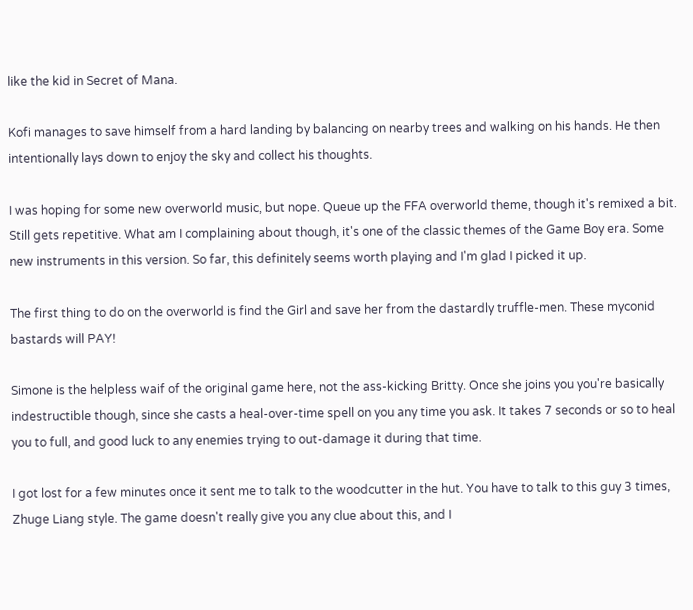like the kid in Secret of Mana.

Kofi manages to save himself from a hard landing by balancing on nearby trees and walking on his hands. He then intentionally lays down to enjoy the sky and collect his thoughts.

I was hoping for some new overworld music, but nope. Queue up the FFA overworld theme, though it's remixed a bit. Still gets repetitive. What am I complaining about though, it's one of the classic themes of the Game Boy era. Some new instruments in this version. So far, this definitely seems worth playing and I'm glad I picked it up.

The first thing to do on the overworld is find the Girl and save her from the dastardly truffle-men. These myconid bastards will PAY!

Simone is the helpless waif of the original game here, not the ass-kicking Britty. Once she joins you you're basically indestructible though, since she casts a heal-over-time spell on you any time you ask. It takes 7 seconds or so to heal you to full, and good luck to any enemies trying to out-damage it during that time.

I got lost for a few minutes once it sent me to talk to the woodcutter in the hut. You have to talk to this guy 3 times, Zhuge Liang style. The game doesn't really give you any clue about this, and I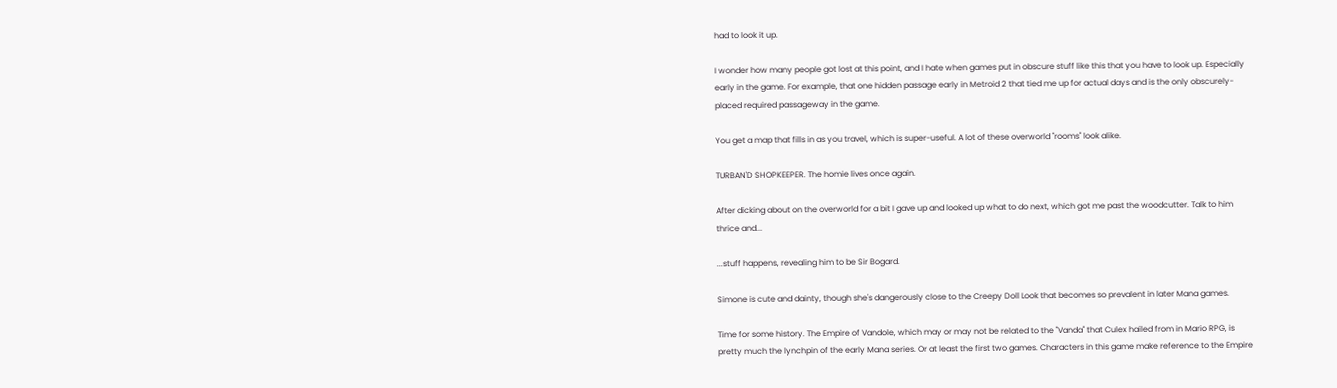had to look it up.

I wonder how many people got lost at this point, and I hate when games put in obscure stuff like this that you have to look up. Especially early in the game. For example, that one hidden passage early in Metroid 2 that tied me up for actual days and is the only obscurely-placed required passageway in the game.

You get a map that fills in as you travel, which is super-useful. A lot of these overworld "rooms" look alike.

TURBAN'D SHOPKEEPER. The homie lives once again.

After dicking about on the overworld for a bit I gave up and looked up what to do next, which got me past the woodcutter. Talk to him thrice and...

...stuff happens, revealing him to be Sir Bogard.

Simone is cute and dainty, though she's dangerously close to the Creepy Doll Look that becomes so prevalent in later Mana games.

Time for some history. The Empire of Vandole, which may or may not be related to the "Vanda" that Culex hailed from in Mario RPG, is pretty much the lynchpin of the early Mana series. Or at least the first two games. Characters in this game make reference to the Empire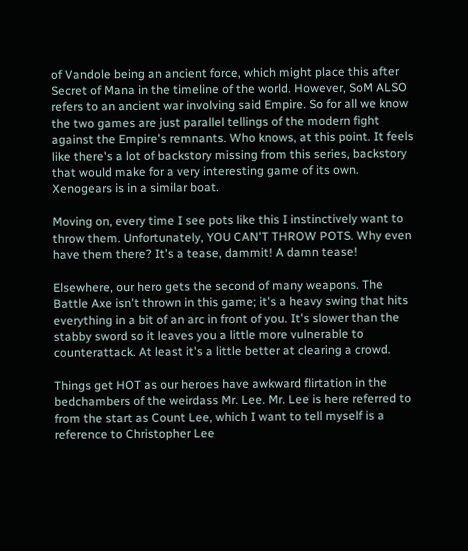of Vandole being an ancient force, which might place this after Secret of Mana in the timeline of the world. However, SoM ALSO refers to an ancient war involving said Empire. So for all we know the two games are just parallel tellings of the modern fight against the Empire's remnants. Who knows, at this point. It feels like there's a lot of backstory missing from this series, backstory that would make for a very interesting game of its own. Xenogears is in a similar boat.

Moving on, every time I see pots like this I instinctively want to throw them. Unfortunately, YOU CAN'T THROW POTS. Why even have them there? It's a tease, dammit! A damn tease!

Elsewhere, our hero gets the second of many weapons. The Battle Axe isn't thrown in this game; it's a heavy swing that hits everything in a bit of an arc in front of you. It's slower than the stabby sword so it leaves you a little more vulnerable to counterattack. At least it's a little better at clearing a crowd.

Things get HOT as our heroes have awkward flirtation in the bedchambers of the weirdass Mr. Lee. Mr. Lee is here referred to from the start as Count Lee, which I want to tell myself is a reference to Christopher Lee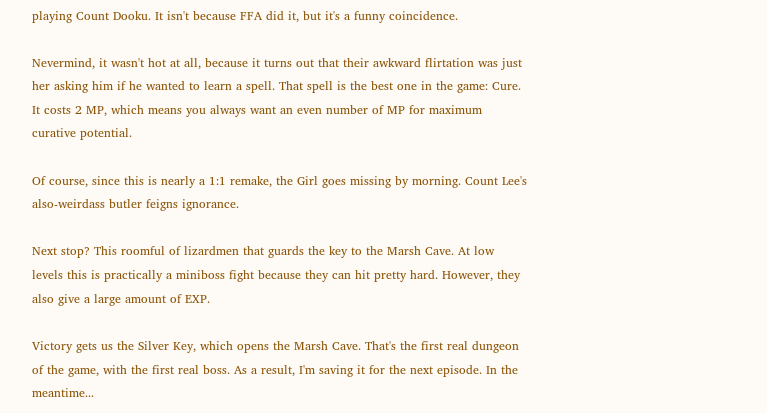playing Count Dooku. It isn't because FFA did it, but it's a funny coincidence.

Nevermind, it wasn't hot at all, because it turns out that their awkward flirtation was just her asking him if he wanted to learn a spell. That spell is the best one in the game: Cure. It costs 2 MP, which means you always want an even number of MP for maximum curative potential.

Of course, since this is nearly a 1:1 remake, the Girl goes missing by morning. Count Lee's also-weirdass butler feigns ignorance.

Next stop? This roomful of lizardmen that guards the key to the Marsh Cave. At low levels this is practically a miniboss fight because they can hit pretty hard. However, they also give a large amount of EXP.

Victory gets us the Silver Key, which opens the Marsh Cave. That's the first real dungeon of the game, with the first real boss. As a result, I'm saving it for the next episode. In the meantime...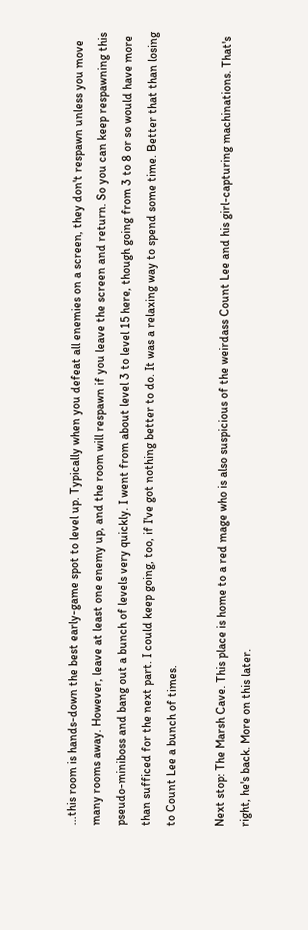...this room is hands-down the best early-game spot to level up. Typically when you defeat all enemies on a screen, they don't respawn unless you move many rooms away. However, leave at least one enemy up, and the room will respawn if you leave the screen and return. So you can keep respawning this pseudo-miniboss and bang out a bunch of levels very quickly. I went from about level 3 to level 15 here, though going from 3 to 8 or so would have more than sufficed for the next part. I could keep going, too, if I've got nothing better to do. It was a relaxing way to spend some time. Better that than losing to Count Lee a bunch of times.

Next stop: The Marsh Cave. This place is home to a red mage who is also suspicious of the weirdass Count Lee and his girl-capturing machinations. That's right, he's back. More on this later.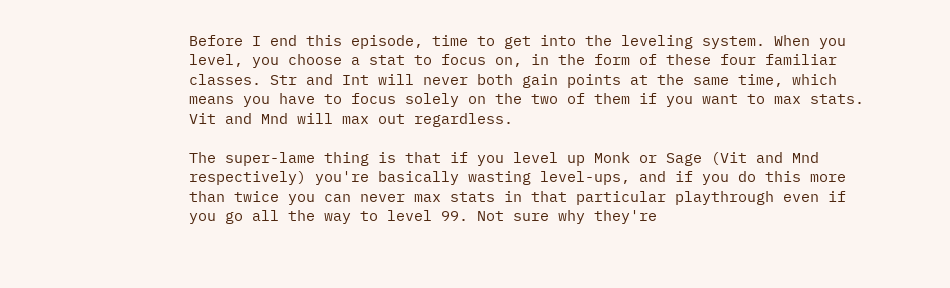Before I end this episode, time to get into the leveling system. When you level, you choose a stat to focus on, in the form of these four familiar classes. Str and Int will never both gain points at the same time, which means you have to focus solely on the two of them if you want to max stats. Vit and Mnd will max out regardless.

The super-lame thing is that if you level up Monk or Sage (Vit and Mnd respectively) you're basically wasting level-ups, and if you do this more than twice you can never max stats in that particular playthrough even if you go all the way to level 99. Not sure why they're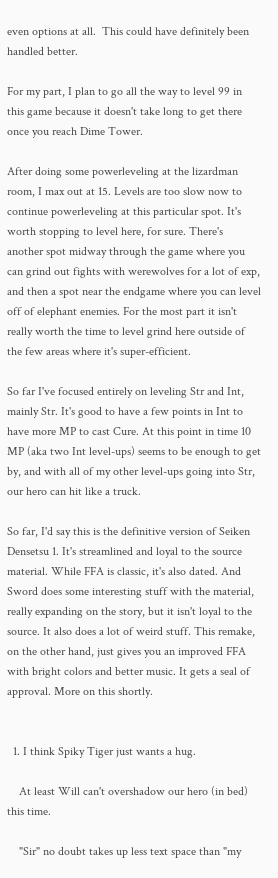even options at all.  This could have definitely been handled better.

For my part, I plan to go all the way to level 99 in this game because it doesn't take long to get there once you reach Dime Tower.

After doing some powerleveling at the lizardman room, I max out at 15. Levels are too slow now to continue powerleveling at this particular spot. It's worth stopping to level here, for sure. There's another spot midway through the game where you can grind out fights with werewolves for a lot of exp, and then a spot near the endgame where you can level off of elephant enemies. For the most part it isn't really worth the time to level grind here outside of the few areas where it's super-efficient.

So far I've focused entirely on leveling Str and Int, mainly Str. It's good to have a few points in Int to have more MP to cast Cure. At this point in time 10 MP (aka two Int level-ups) seems to be enough to get by, and with all of my other level-ups going into Str, our hero can hit like a truck.

So far, I'd say this is the definitive version of Seiken Densetsu 1. It's streamlined and loyal to the source material. While FFA is classic, it's also dated. And Sword does some interesting stuff with the material, really expanding on the story, but it isn't loyal to the source. It also does a lot of weird stuff. This remake, on the other hand, just gives you an improved FFA with bright colors and better music. It gets a seal of approval. More on this shortly.


  1. I think Spiky Tiger just wants a hug.

    At least Will can't overshadow our hero (in bed) this time.

    "Sir" no doubt takes up less text space than "my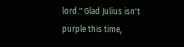lord." Glad Julius isn't purple this time,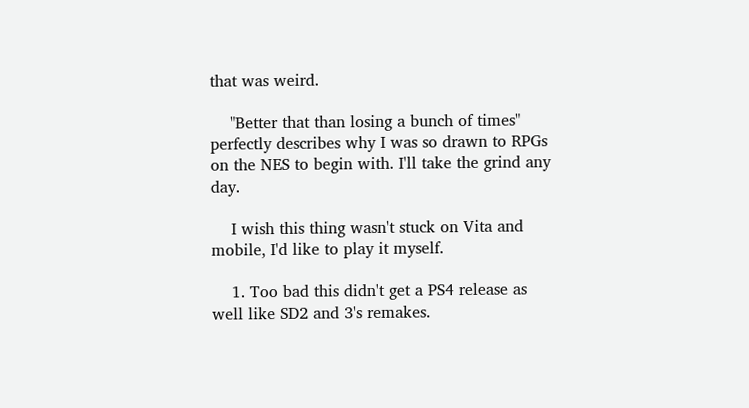that was weird.

    "Better that than losing a bunch of times" perfectly describes why I was so drawn to RPGs on the NES to begin with. I'll take the grind any day.

    I wish this thing wasn't stuck on Vita and mobile, I'd like to play it myself.

    1. Too bad this didn't get a PS4 release as well like SD2 and 3's remakes.